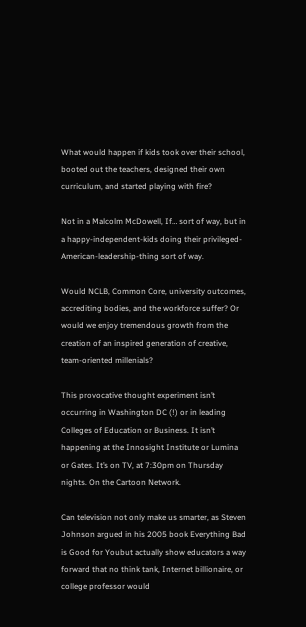What would happen if kids took over their school, booted out the teachers, designed their own curriculum, and started playing with fire?

Not in a Malcolm McDowell, If… sort of way, but in a happy-independent-kids doing their privileged-American-leadership-thing sort of way.

Would NCLB, Common Core, university outcomes, accrediting bodies, and the workforce suffer? Or would we enjoy tremendous growth from the creation of an inspired generation of creative, team-oriented millenials?

This provocative thought experiment isn’t occurring in Washington DC (!) or in leading Colleges of Education or Business. It isn’t happening at the Innosight Institute or Lumina or Gates. It’s on TV, at 7:30pm on Thursday nights. On the Cartoon Network.

Can television not only make us smarter, as Steven Johnson argued in his 2005 book Everything Bad is Good for Youbut actually show educators a way forward that no think tank, Internet billionaire, or college professor would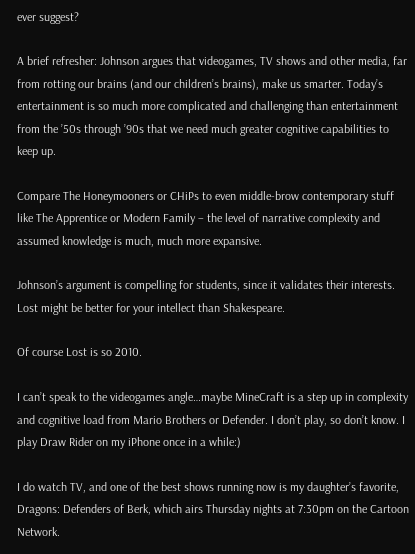ever suggest?

A brief refresher: Johnson argues that videogames, TV shows and other media, far from rotting our brains (and our children’s brains), make us smarter. Today’s entertainment is so much more complicated and challenging than entertainment from the ’50s through ’90s that we need much greater cognitive capabilities to keep up.

Compare The Honeymooners or CHiPs to even middle-brow contemporary stuff like The Apprentice or Modern Family – the level of narrative complexity and assumed knowledge is much, much more expansive.

Johnson’s argument is compelling for students, since it validates their interests. Lost might be better for your intellect than Shakespeare.

Of course Lost is so 2010.

I can’t speak to the videogames angle…maybe MineCraft is a step up in complexity and cognitive load from Mario Brothers or Defender. I don’t play, so don’t know. I play Draw Rider on my iPhone once in a while:)

I do watch TV, and one of the best shows running now is my daughter’s favorite, Dragons: Defenders of Berk, which airs Thursday nights at 7:30pm on the Cartoon Network.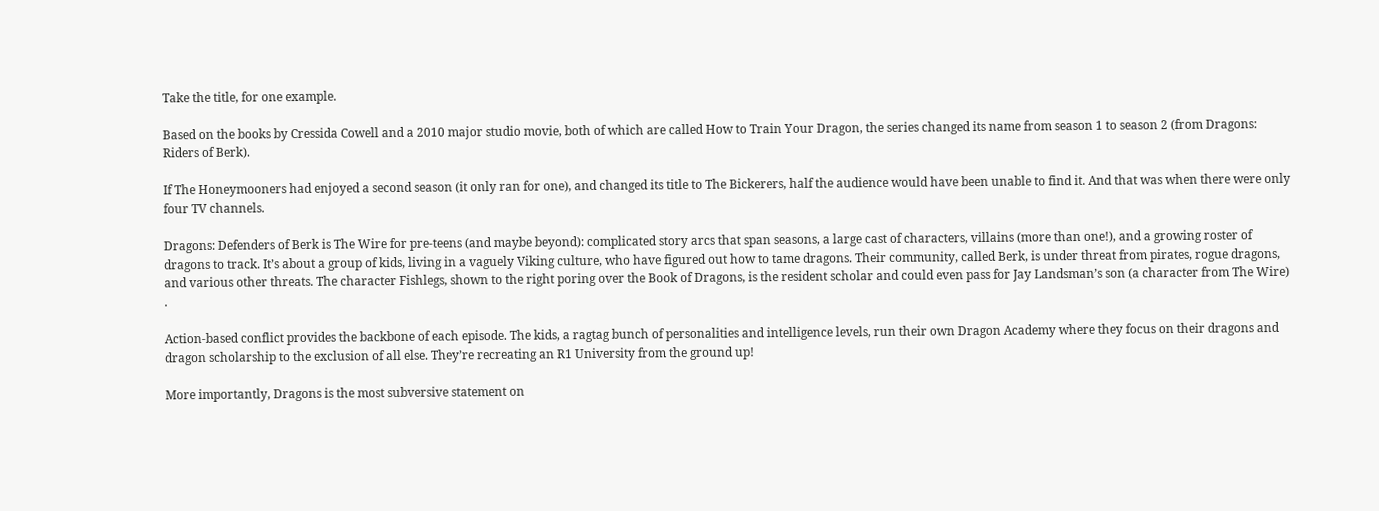Take the title, for one example.

Based on the books by Cressida Cowell and a 2010 major studio movie, both of which are called How to Train Your Dragon, the series changed its name from season 1 to season 2 (from Dragons: Riders of Berk).

If The Honeymooners had enjoyed a second season (it only ran for one), and changed its title to The Bickerers, half the audience would have been unable to find it. And that was when there were only four TV channels.

Dragons: Defenders of Berk is The Wire for pre-teens (and maybe beyond): complicated story arcs that span seasons, a large cast of characters, villains (more than one!), and a growing roster of dragons to track. It’s about a group of kids, living in a vaguely Viking culture, who have figured out how to tame dragons. Their community, called Berk, is under threat from pirates, rogue dragons, and various other threats. The character Fishlegs, shown to the right poring over the Book of Dragons, is the resident scholar and could even pass for Jay Landsman’s son (a character from The Wire) .

Action-based conflict provides the backbone of each episode. The kids, a ragtag bunch of personalities and intelligence levels, run their own Dragon Academy where they focus on their dragons and dragon scholarship to the exclusion of all else. They’re recreating an R1 University from the ground up!

More importantly, Dragons is the most subversive statement on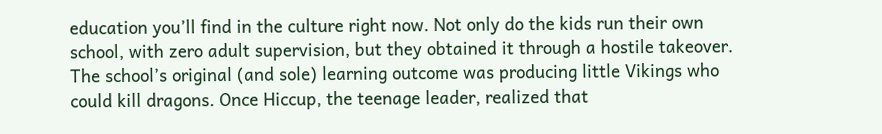education you’ll find in the culture right now. Not only do the kids run their own school, with zero adult supervision, but they obtained it through a hostile takeover. The school’s original (and sole) learning outcome was producing little Vikings who could kill dragons. Once Hiccup, the teenage leader, realized that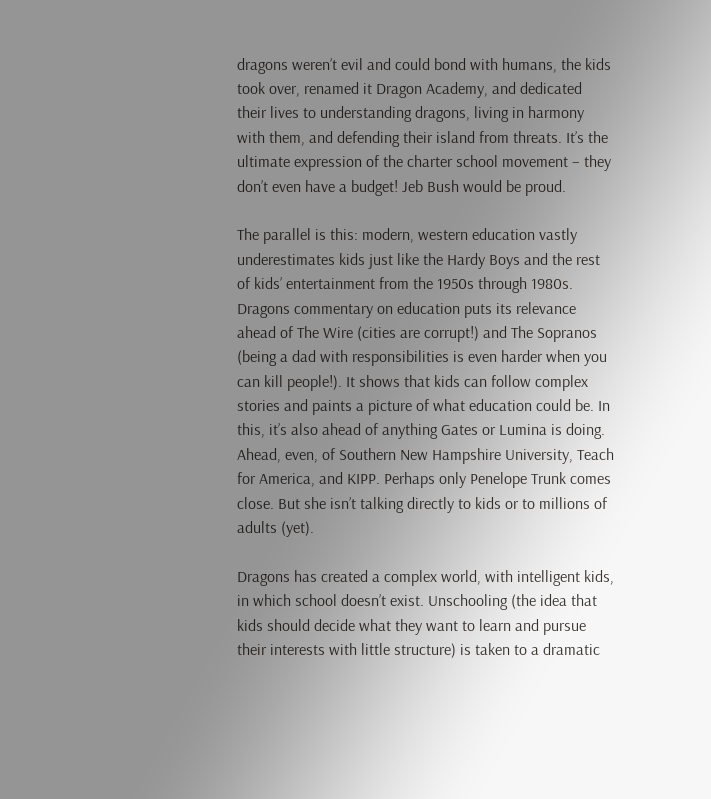dragons weren’t evil and could bond with humans, the kids took over, renamed it Dragon Academy, and dedicated their lives to understanding dragons, living in harmony with them, and defending their island from threats. It’s the ultimate expression of the charter school movement – they don’t even have a budget! Jeb Bush would be proud.

The parallel is this: modern, western education vastly underestimates kids just like the Hardy Boys and the rest of kids’ entertainment from the 1950s through 1980s. Dragons commentary on education puts its relevance ahead of The Wire (cities are corrupt!) and The Sopranos (being a dad with responsibilities is even harder when you can kill people!). It shows that kids can follow complex stories and paints a picture of what education could be. In this, it’s also ahead of anything Gates or Lumina is doing. Ahead, even, of Southern New Hampshire University, Teach for America, and KIPP. Perhaps only Penelope Trunk comes close. But she isn’t talking directly to kids or to millions of adults (yet).

Dragons has created a complex world, with intelligent kids, in which school doesn’t exist. Unschooling (the idea that kids should decide what they want to learn and pursue their interests with little structure) is taken to a dramatic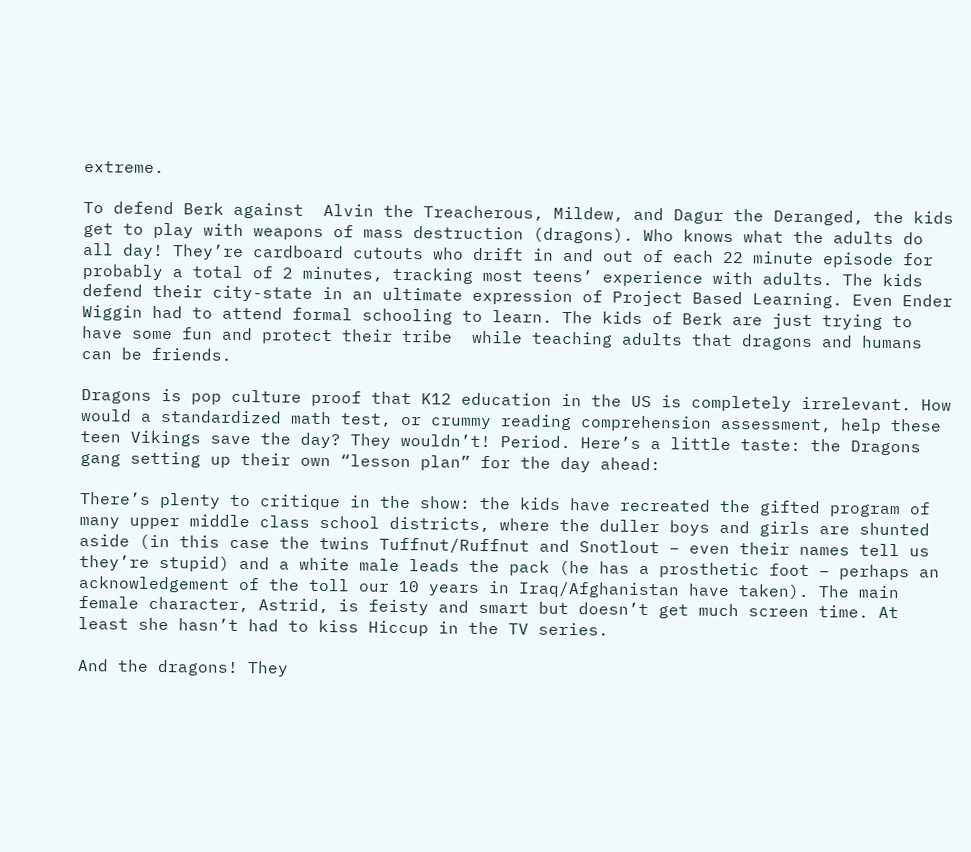extreme.

To defend Berk against  Alvin the Treacherous, Mildew, and Dagur the Deranged, the kids get to play with weapons of mass destruction (dragons). Who knows what the adults do all day! They’re cardboard cutouts who drift in and out of each 22 minute episode for probably a total of 2 minutes, tracking most teens’ experience with adults. The kids defend their city-state in an ultimate expression of Project Based Learning. Even Ender Wiggin had to attend formal schooling to learn. The kids of Berk are just trying to have some fun and protect their tribe  while teaching adults that dragons and humans can be friends.

Dragons is pop culture proof that K12 education in the US is completely irrelevant. How would a standardized math test, or crummy reading comprehension assessment, help these teen Vikings save the day? They wouldn’t! Period. Here’s a little taste: the Dragons gang setting up their own “lesson plan” for the day ahead:

There’s plenty to critique in the show: the kids have recreated the gifted program of many upper middle class school districts, where the duller boys and girls are shunted aside (in this case the twins Tuffnut/Ruffnut and Snotlout – even their names tell us they’re stupid) and a white male leads the pack (he has a prosthetic foot – perhaps an acknowledgement of the toll our 10 years in Iraq/Afghanistan have taken). The main female character, Astrid, is feisty and smart but doesn’t get much screen time. At least she hasn’t had to kiss Hiccup in the TV series.

And the dragons! They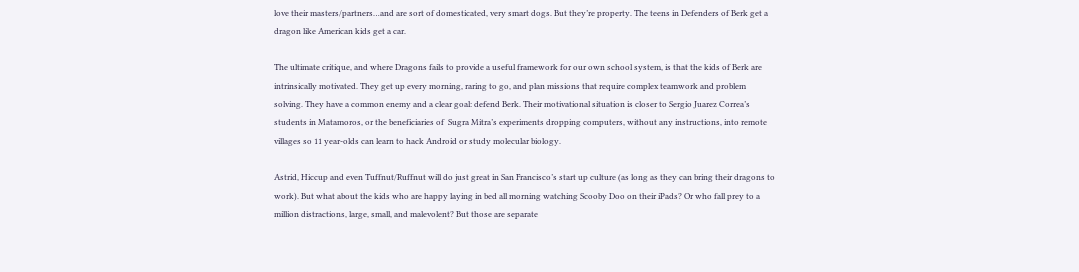love their masters/partners…and are sort of domesticated, very smart dogs. But they’re property. The teens in Defenders of Berk get a dragon like American kids get a car.

The ultimate critique, and where Dragons fails to provide a useful framework for our own school system, is that the kids of Berk are intrinsically motivated. They get up every morning, raring to go, and plan missions that require complex teamwork and problem solving. They have a common enemy and a clear goal: defend Berk. Their motivational situation is closer to Sergio Juarez Correa’s students in Matamoros, or the beneficiaries of  Sugra Mitra’s experiments dropping computers, without any instructions, into remote villages so 11 year-olds can learn to hack Android or study molecular biology.

Astrid, Hiccup and even Tuffnut/Ruffnut will do just great in San Francisco’s start up culture (as long as they can bring their dragons to work). But what about the kids who are happy laying in bed all morning watching Scooby Doo on their iPads? Or who fall prey to a million distractions, large, small, and malevolent? But those are separate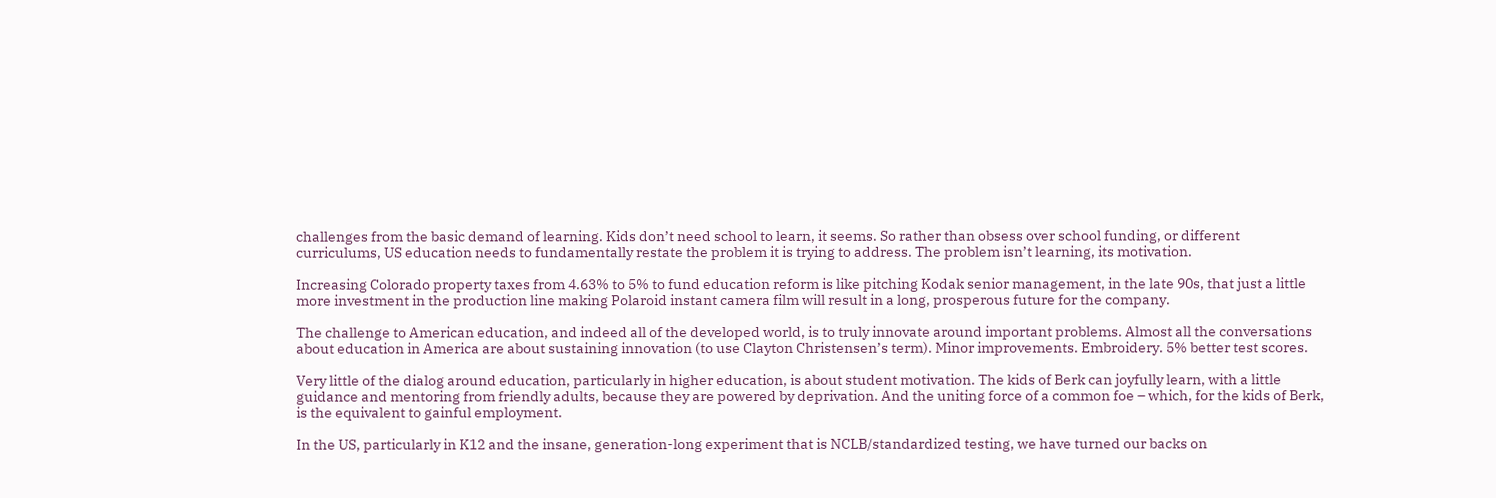challenges from the basic demand of learning. Kids don’t need school to learn, it seems. So rather than obsess over school funding, or different curriculums, US education needs to fundamentally restate the problem it is trying to address. The problem isn’t learning, its motivation.

Increasing Colorado property taxes from 4.63% to 5% to fund education reform is like pitching Kodak senior management, in the late 90s, that just a little more investment in the production line making Polaroid instant camera film will result in a long, prosperous future for the company.

The challenge to American education, and indeed all of the developed world, is to truly innovate around important problems. Almost all the conversations about education in America are about sustaining innovation (to use Clayton Christensen’s term). Minor improvements. Embroidery. 5% better test scores.

Very little of the dialog around education, particularly in higher education, is about student motivation. The kids of Berk can joyfully learn, with a little guidance and mentoring from friendly adults, because they are powered by deprivation. And the uniting force of a common foe – which, for the kids of Berk, is the equivalent to gainful employment.

In the US, particularly in K12 and the insane, generation-long experiment that is NCLB/standardized testing, we have turned our backs on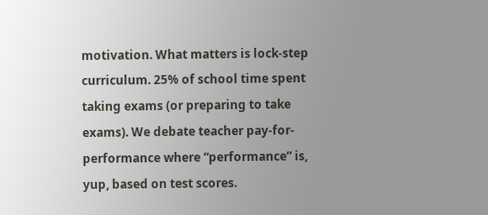motivation. What matters is lock-step curriculum. 25% of school time spent taking exams (or preparing to take exams). We debate teacher pay-for-performance where “performance” is, yup, based on test scores.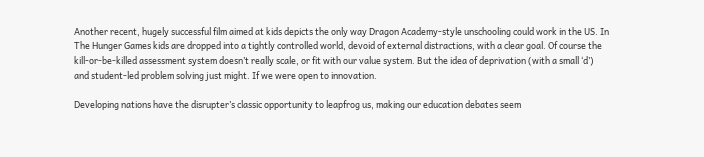Another recent, hugely successful film aimed at kids depicts the only way Dragon Academy-style unschooling could work in the US. In The Hunger Games kids are dropped into a tightly controlled world, devoid of external distractions, with a clear goal. Of course the kill-or-be-killed assessment system doesn’t really scale, or fit with our value system. But the idea of deprivation (with a small ‘d’) and student-led problem solving just might. If we were open to innovation.

Developing nations have the disrupter’s classic opportunity to leapfrog us, making our education debates seem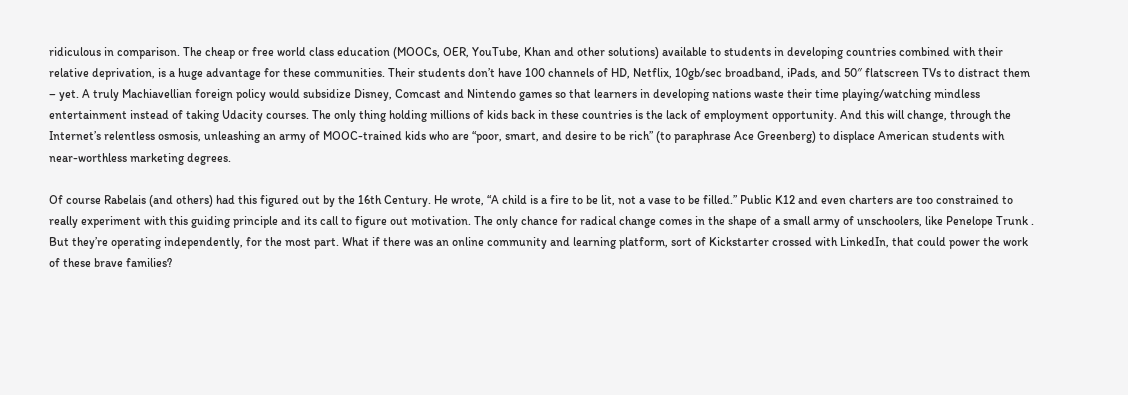ridiculous in comparison. The cheap or free world class education (MOOCs, OER, YouTube, Khan and other solutions) available to students in developing countries combined with their relative deprivation, is a huge advantage for these communities. Their students don’t have 100 channels of HD, Netflix, 10gb/sec broadband, iPads, and 50″ flatscreen TVs to distract them – yet. A truly Machiavellian foreign policy would subsidize Disney, Comcast and Nintendo games so that learners in developing nations waste their time playing/watching mindless entertainment instead of taking Udacity courses. The only thing holding millions of kids back in these countries is the lack of employment opportunity. And this will change, through the Internet’s relentless osmosis, unleashing an army of MOOC-trained kids who are “poor, smart, and desire to be rich” (to paraphrase Ace Greenberg) to displace American students with near-worthless marketing degrees.

Of course Rabelais (and others) had this figured out by the 16th Century. He wrote, “A child is a fire to be lit, not a vase to be filled.” Public K12 and even charters are too constrained to really experiment with this guiding principle and its call to figure out motivation. The only chance for radical change comes in the shape of a small army of unschoolers, like Penelope Trunk .  But they’re operating independently, for the most part. What if there was an online community and learning platform, sort of Kickstarter crossed with LinkedIn, that could power the work of these brave families?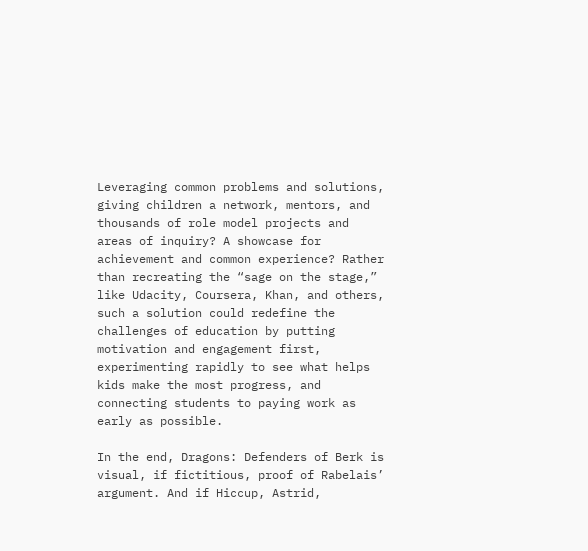Leveraging common problems and solutions, giving children a network, mentors, and thousands of role model projects and areas of inquiry? A showcase for achievement and common experience? Rather than recreating the “sage on the stage,” like Udacity, Coursera, Khan, and others, such a solution could redefine the challenges of education by putting motivation and engagement first, experimenting rapidly to see what helps kids make the most progress, and connecting students to paying work as early as possible.

In the end, Dragons: Defenders of Berk is visual, if fictitious, proof of Rabelais’ argument. And if Hiccup, Astrid,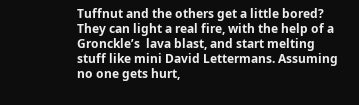Tuffnut and the others get a little bored? They can light a real fire, with the help of a Gronckle’s  lava blast, and start melting stuff like mini David Lettermans. Assuming no one gets hurt,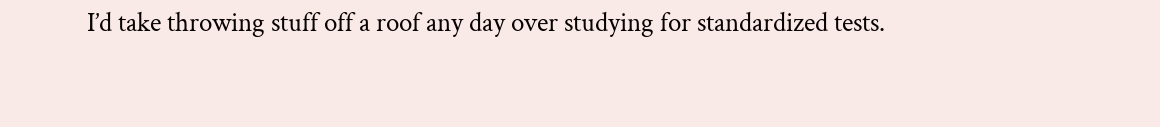I’d take throwing stuff off a roof any day over studying for standardized tests.